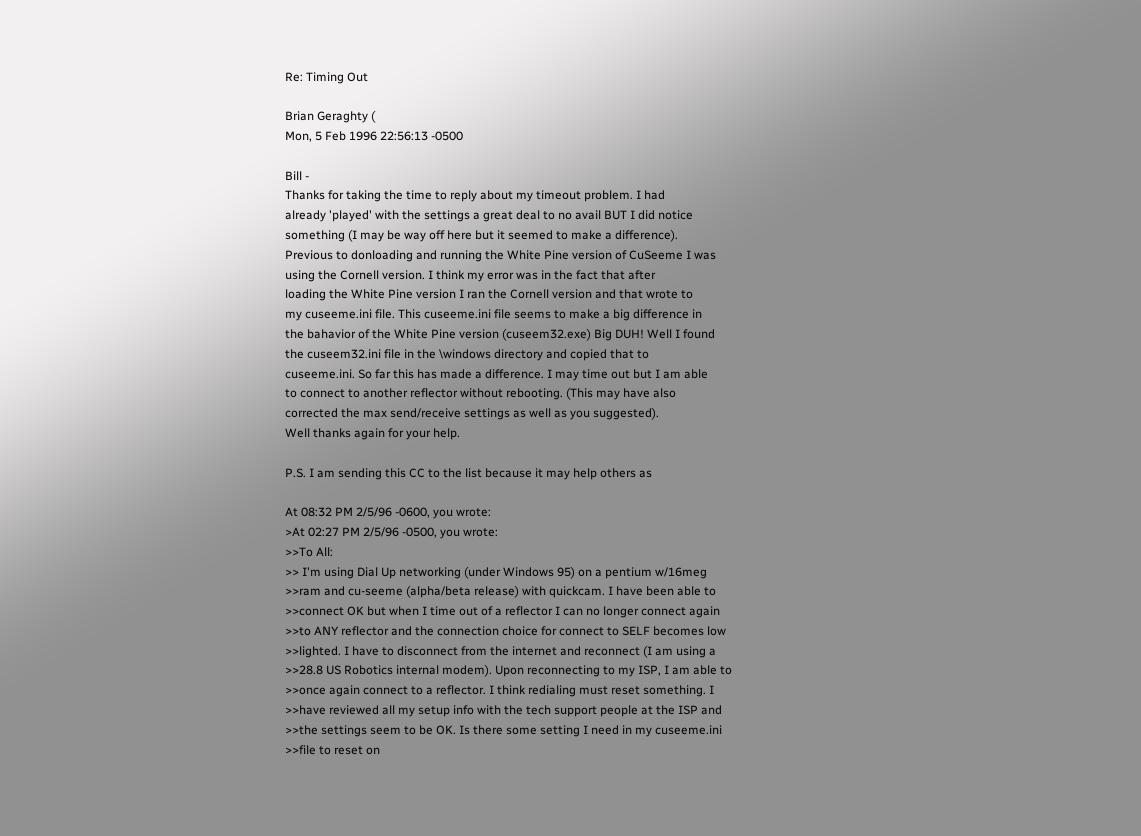Re: Timing Out

Brian Geraghty (
Mon, 5 Feb 1996 22:56:13 -0500

Bill -
Thanks for taking the time to reply about my timeout problem. I had
already 'played' with the settings a great deal to no avail BUT I did notice
something (I may be way off here but it seemed to make a difference).
Previous to donloading and running the White Pine version of CuSeeme I was
using the Cornell version. I think my error was in the fact that after
loading the White Pine version I ran the Cornell version and that wrote to
my cuseeme.ini file. This cuseeme.ini file seems to make a big difference in
the bahavior of the White Pine version (cuseem32.exe) Big DUH! Well I found
the cuseem32.ini file in the \windows directory and copied that to
cuseeme.ini. So far this has made a difference. I may time out but I am able
to connect to another reflector without rebooting. (This may have also
corrected the max send/receive settings as well as you suggested).
Well thanks again for your help.

P.S. I am sending this CC to the list because it may help others as

At 08:32 PM 2/5/96 -0600, you wrote:
>At 02:27 PM 2/5/96 -0500, you wrote:
>>To All:
>> I'm using Dial Up networking (under Windows 95) on a pentium w/16meg
>>ram and cu-seeme (alpha/beta release) with quickcam. I have been able to
>>connect OK but when I time out of a reflector I can no longer connect again
>>to ANY reflector and the connection choice for connect to SELF becomes low
>>lighted. I have to disconnect from the internet and reconnect (I am using a
>>28.8 US Robotics internal modem). Upon reconnecting to my ISP, I am able to
>>once again connect to a reflector. I think redialing must reset something. I
>>have reviewed all my setup info with the tech support people at the ISP and
>>the settings seem to be OK. Is there some setting I need in my cuseeme.ini
>>file to reset on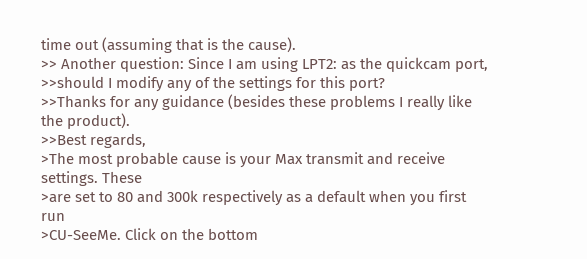time out (assuming that is the cause).
>> Another question: Since I am using LPT2: as the quickcam port,
>>should I modify any of the settings for this port?
>>Thanks for any guidance (besides these problems I really like the product).
>>Best regards,
>The most probable cause is your Max transmit and receive settings. These
>are set to 80 and 300k respectively as a default when you first run
>CU-SeeMe. Click on the bottom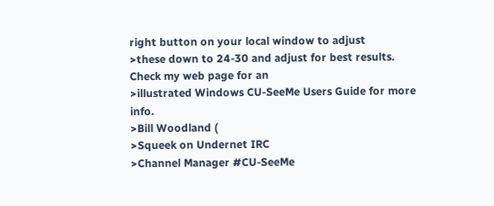right button on your local window to adjust
>these down to 24-30 and adjust for best results. Check my web page for an
>illustrated Windows CU-SeeMe Users Guide for more info.
>Bill Woodland (
>Squeek on Undernet IRC
>Channel Manager #CU-SeeMe